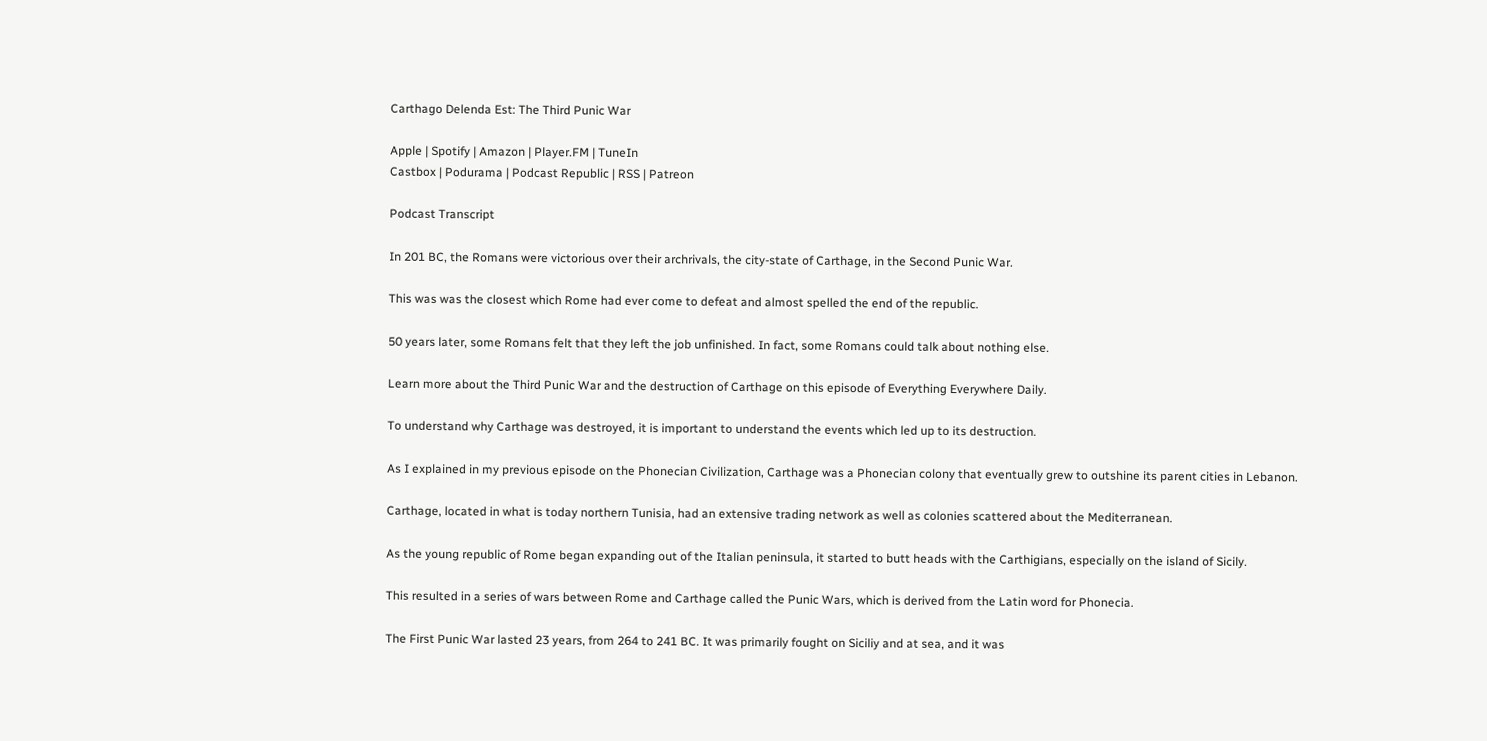Carthago Delenda Est: The Third Punic War

Apple | Spotify | Amazon | Player.FM | TuneIn
Castbox | Podurama | Podcast Republic | RSS | Patreon

Podcast Transcript

In 201 BC, the Romans were victorious over their archrivals, the city-state of Carthage, in the Second Punic War.

This was was the closest which Rome had ever come to defeat and almost spelled the end of the republic.

50 years later, some Romans felt that they left the job unfinished. In fact, some Romans could talk about nothing else.

Learn more about the Third Punic War and the destruction of Carthage on this episode of Everything Everywhere Daily.

To understand why Carthage was destroyed, it is important to understand the events which led up to its destruction.

As I explained in my previous episode on the Phonecian Civilization, Carthage was a Phonecian colony that eventually grew to outshine its parent cities in Lebanon.

Carthage, located in what is today northern Tunisia, had an extensive trading network as well as colonies scattered about the Mediterranean.

As the young republic of Rome began expanding out of the Italian peninsula, it started to butt heads with the Carthigians, especially on the island of Sicily.

This resulted in a series of wars between Rome and Carthage called the Punic Wars, which is derived from the Latin word for Phonecia.

The First Punic War lasted 23 years, from 264 to 241 BC. It was primarily fought on Siciliy and at sea, and it was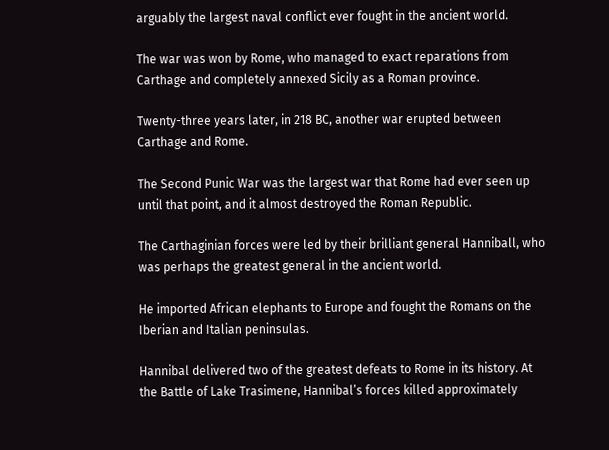arguably the largest naval conflict ever fought in the ancient world.

The war was won by Rome, who managed to exact reparations from Carthage and completely annexed Sicily as a Roman province.

Twenty-three years later, in 218 BC, another war erupted between Carthage and Rome.

The Second Punic War was the largest war that Rome had ever seen up until that point, and it almost destroyed the Roman Republic.

The Carthaginian forces were led by their brilliant general Hanniball, who was perhaps the greatest general in the ancient world.

He imported African elephants to Europe and fought the Romans on the Iberian and Italian peninsulas.

Hannibal delivered two of the greatest defeats to Rome in its history. At the Battle of Lake Trasimene, Hannibal’s forces killed approximately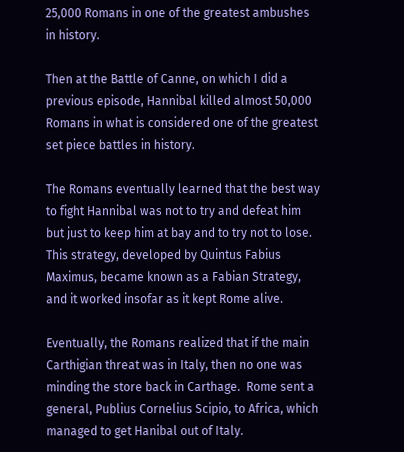25,000 Romans in one of the greatest ambushes in history.

Then at the Battle of Canne, on which I did a previous episode, Hannibal killed almost 50,000 Romans in what is considered one of the greatest set piece battles in history.

The Romans eventually learned that the best way to fight Hannibal was not to try and defeat him but just to keep him at bay and to try not to lose. This strategy, developed by Quintus Fabius Maximus, became known as a Fabian Strategy, and it worked insofar as it kept Rome alive.

Eventually, the Romans realized that if the main Carthigian threat was in Italy, then no one was minding the store back in Carthage.  Rome sent a general, Publius Cornelius Scipio, to Africa, which managed to get Hanibal out of Italy.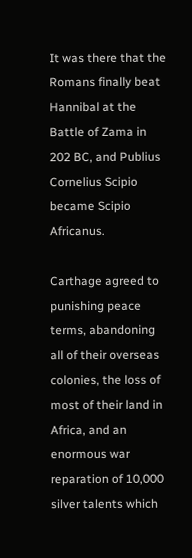It was there that the Romans finally beat Hannibal at the Battle of Zama in 202 BC, and Publius Cornelius Scipio became Scipio Africanus.

Carthage agreed to punishing peace terms, abandoning all of their overseas colonies, the loss of most of their land in Africa, and an enormous war reparation of 10,000 silver talents which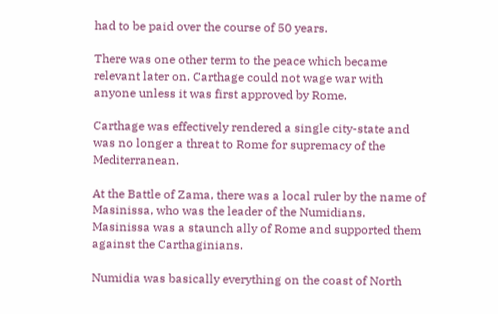had to be paid over the course of 50 years.

There was one other term to the peace which became relevant later on. Carthage could not wage war with anyone unless it was first approved by Rome.

Carthage was effectively rendered a single city-state and was no longer a threat to Rome for supremacy of the Mediterranean.

At the Battle of Zama, there was a local ruler by the name of Masinissa, who was the leader of the Numidians. Masinissa was a staunch ally of Rome and supported them against the Carthaginians.

Numidia was basically everything on the coast of North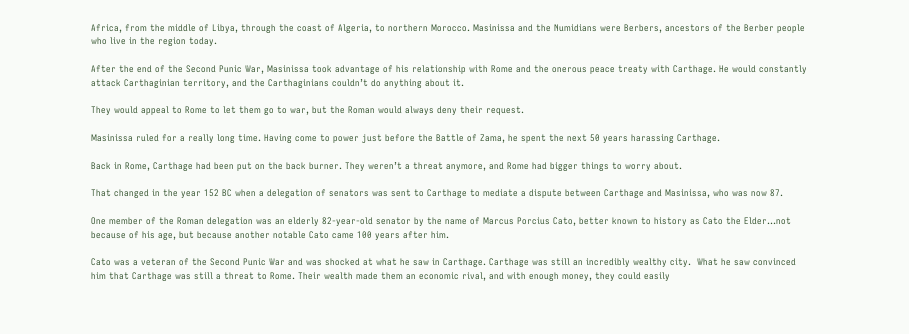Africa, from the middle of Libya, through the coast of Algeria, to northern Morocco. Masinissa and the Numidians were Berbers, ancestors of the Berber people who live in the region today.

After the end of the Second Punic War, Masinissa took advantage of his relationship with Rome and the onerous peace treaty with Carthage. He would constantly attack Carthaginian territory, and the Carthaginians couldn’t do anything about it.

They would appeal to Rome to let them go to war, but the Roman would always deny their request.

Masinissa ruled for a really long time. Having come to power just before the Battle of Zama, he spent the next 50 years harassing Carthage.

Back in Rome, Carthage had been put on the back burner. They weren’t a threat anymore, and Rome had bigger things to worry about.

That changed in the year 152 BC when a delegation of senators was sent to Carthage to mediate a dispute between Carthage and Masinissa, who was now 87.

One member of the Roman delegation was an elderly 82-year-old senator by the name of Marcus Porcius Cato, better known to history as Cato the Elder…not because of his age, but because another notable Cato came 100 years after him.

Cato was a veteran of the Second Punic War and was shocked at what he saw in Carthage. Carthage was still an incredibly wealthy city.  What he saw convinced him that Carthage was still a threat to Rome. Their wealth made them an economic rival, and with enough money, they could easily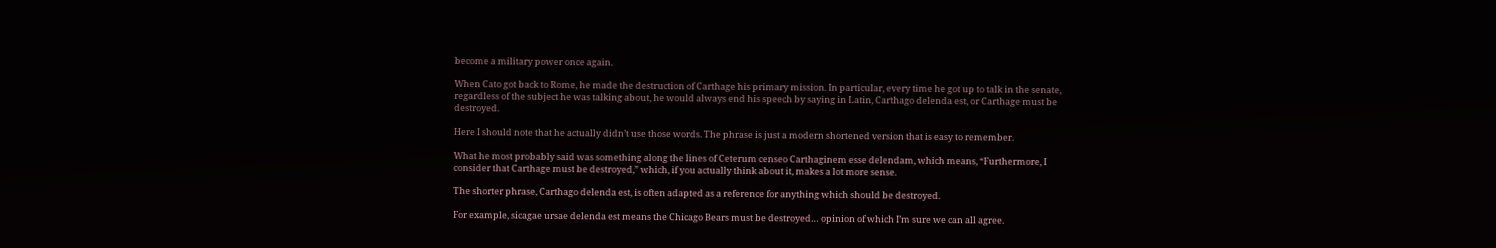become a military power once again.

When Cato got back to Rome, he made the destruction of Carthage his primary mission. In particular, every time he got up to talk in the senate, regardless of the subject he was talking about, he would always end his speech by saying in Latin, Carthago delenda est, or Carthage must be destroyed.

Here I should note that he actually didn’t use those words. The phrase is just a modern shortened version that is easy to remember.

What he most probably said was something along the lines of Ceterum censeo Carthaginem esse delendam, which means, “Furthermore, I consider that Carthage must be destroyed,” which, if you actually think about it, makes a lot more sense.

The shorter phrase, Carthago delenda est, is often adapted as a reference for anything which should be destroyed.

For example, sicagae ursae delenda est means the Chicago Bears must be destroyed… opinion of which I’m sure we can all agree.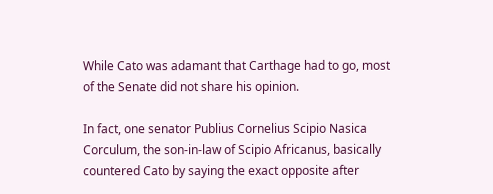While Cato was adamant that Carthage had to go, most of the Senate did not share his opinion.

In fact, one senator Publius Cornelius Scipio Nasica Corculum, the son-in-law of Scipio Africanus, basically countered Cato by saying the exact opposite after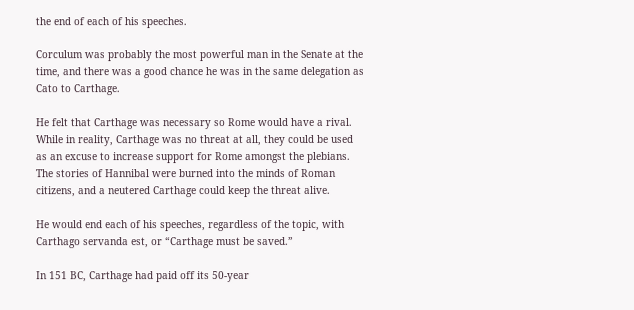the end of each of his speeches.

Corculum was probably the most powerful man in the Senate at the time, and there was a good chance he was in the same delegation as Cato to Carthage.

He felt that Carthage was necessary so Rome would have a rival. While in reality, Carthage was no threat at all, they could be used as an excuse to increase support for Rome amongst the plebians. The stories of Hannibal were burned into the minds of Roman citizens, and a neutered Carthage could keep the threat alive.

He would end each of his speeches, regardless of the topic, with Carthago servanda est, or “Carthage must be saved.”

In 151 BC, Carthage had paid off its 50-year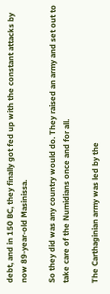debt, and in 150 BC, they finally got fed up with the constant attacks by now 89-year-old Masinissa.

So they did was any country would do. They raised an army and set out to take care of the Numidians once and for all.

The Carthaginian army was led by the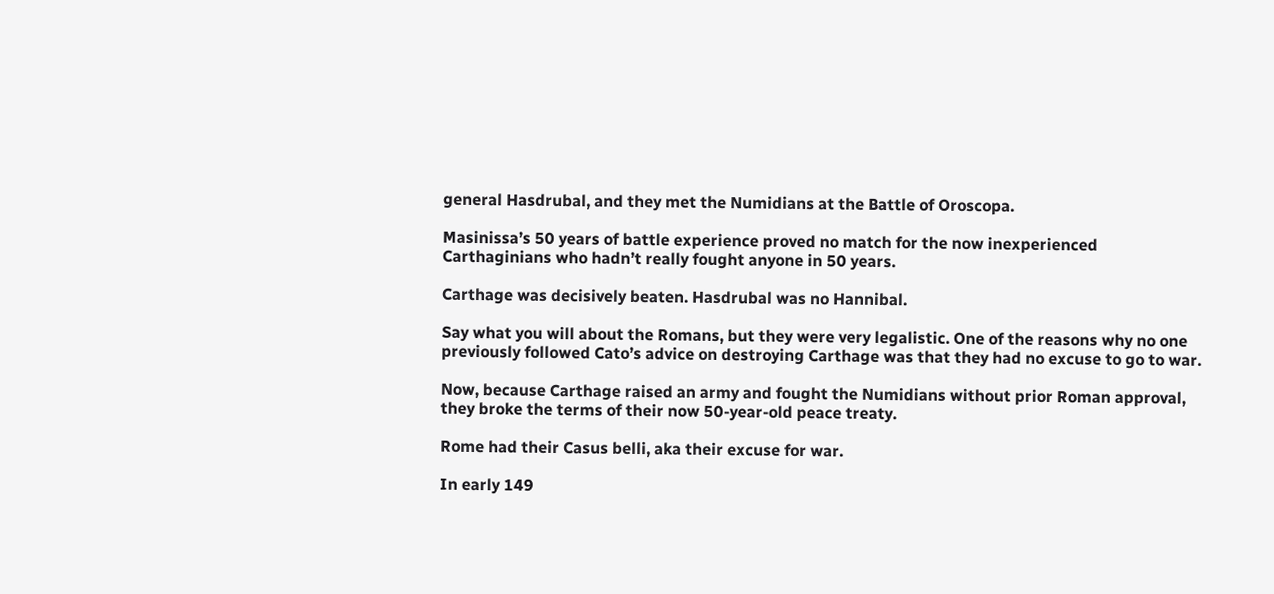general Hasdrubal, and they met the Numidians at the Battle of Oroscopa.

Masinissa’s 50 years of battle experience proved no match for the now inexperienced Carthaginians who hadn’t really fought anyone in 50 years.

Carthage was decisively beaten. Hasdrubal was no Hannibal.

Say what you will about the Romans, but they were very legalistic. One of the reasons why no one previously followed Cato’s advice on destroying Carthage was that they had no excuse to go to war.

Now, because Carthage raised an army and fought the Numidians without prior Roman approval, they broke the terms of their now 50-year-old peace treaty.

Rome had their Casus belli, aka their excuse for war.

In early 149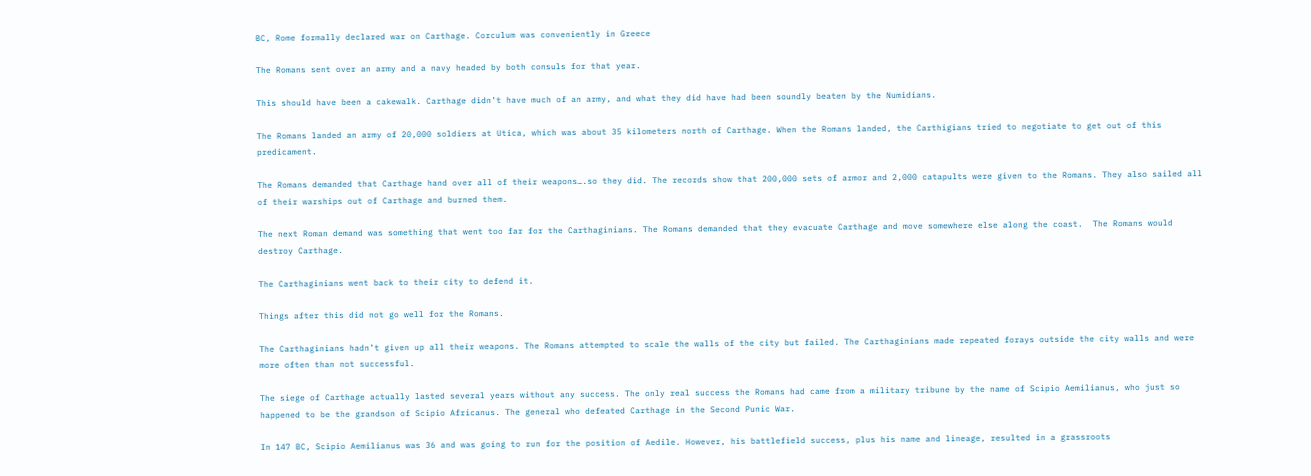BC, Rome formally declared war on Carthage. Corculum was conveniently in Greece

The Romans sent over an army and a navy headed by both consuls for that year.

This should have been a cakewalk. Carthage didn’t have much of an army, and what they did have had been soundly beaten by the Numidians.

The Romans landed an army of 20,000 soldiers at Utica, which was about 35 kilometers north of Carthage. When the Romans landed, the Carthigians tried to negotiate to get out of this predicament.

The Romans demanded that Carthage hand over all of their weapons….so they did. The records show that 200,000 sets of armor and 2,000 catapults were given to the Romans. They also sailed all of their warships out of Carthage and burned them.

The next Roman demand was something that went too far for the Carthaginians. The Romans demanded that they evacuate Carthage and move somewhere else along the coast.  The Romans would destroy Carthage.

The Carthaginians went back to their city to defend it.

Things after this did not go well for the Romans.

The Carthaginians hadn’t given up all their weapons. The Romans attempted to scale the walls of the city but failed. The Carthaginians made repeated forays outside the city walls and were more often than not successful.

The siege of Carthage actually lasted several years without any success. The only real success the Romans had came from a military tribune by the name of Scipio Aemilianus, who just so happened to be the grandson of Scipio Africanus. The general who defeated Carthage in the Second Punic War.

In 147 BC, Scipio Aemilianus was 36 and was going to run for the position of Aedile. However, his battlefield success, plus his name and lineage, resulted in a grassroots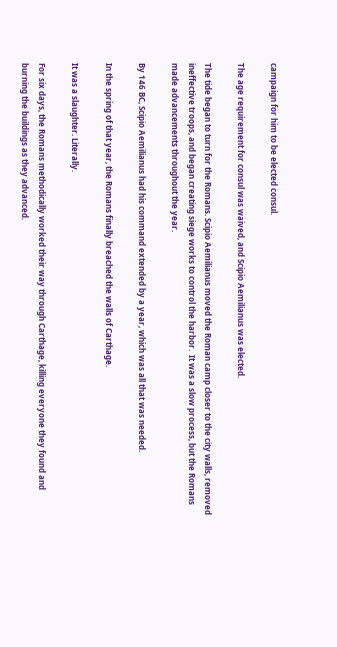campaign for him to be elected consul.

The age requirement for consul was waived, and Scipio Aemilianus was elected.

The tide began to turn for the Romans. Scipio Aemilianus moved the Roman camp closer to the city walls, removed ineffective troops, and began creating siege works to control the harbor.  It was a slow process, but the Romans made advancements throughout the year.

By 146 BC, Scipio Aemilianus had his command extended by a year, which was all that was needed.

In the spring of that year, the Romans finally breached the walls of Carthage.

It was a slaughter. Literally.

For six days, the Romans methodically worked their way through Carthage, killing everyone they found and burning the buildings as they advanced.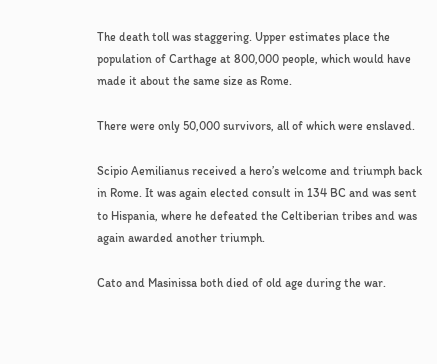The death toll was staggering. Upper estimates place the population of Carthage at 800,000 people, which would have made it about the same size as Rome.

There were only 50,000 survivors, all of which were enslaved.

Scipio Aemilianus received a hero’s welcome and triumph back in Rome. It was again elected consult in 134 BC and was sent to Hispania, where he defeated the Celtiberian tribes and was again awarded another triumph.

Cato and Masinissa both died of old age during the war.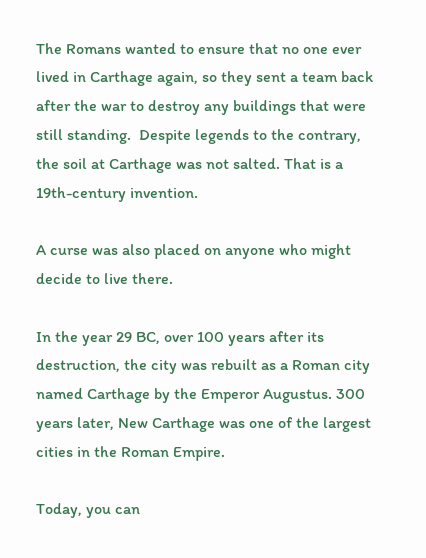The Romans wanted to ensure that no one ever lived in Carthage again, so they sent a team back after the war to destroy any buildings that were still standing.  Despite legends to the contrary, the soil at Carthage was not salted. That is a 19th-century invention.

A curse was also placed on anyone who might decide to live there.

In the year 29 BC, over 100 years after its destruction, the city was rebuilt as a Roman city named Carthage by the Emperor Augustus. 300 years later, New Carthage was one of the largest cities in the Roman Empire.

Today, you can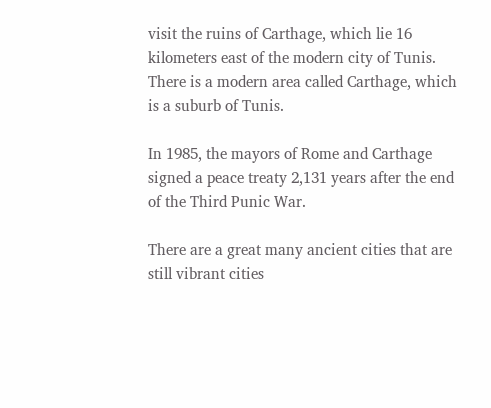visit the ruins of Carthage, which lie 16 kilometers east of the modern city of Tunis.  There is a modern area called Carthage, which is a suburb of Tunis.

In 1985, the mayors of Rome and Carthage signed a peace treaty 2,131 years after the end of the Third Punic War.

There are a great many ancient cities that are still vibrant cities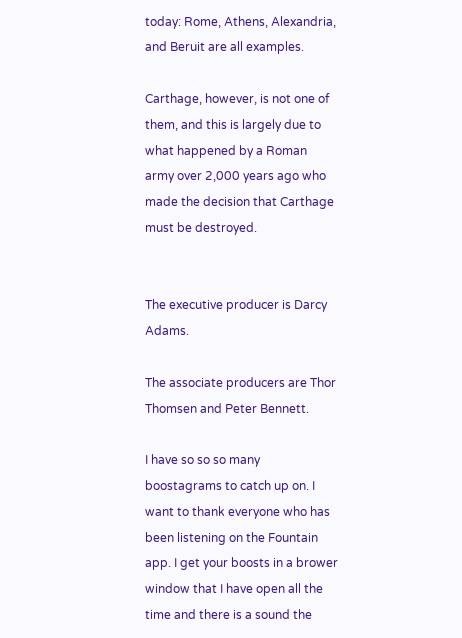today: Rome, Athens, Alexandria, and Beruit are all examples.

Carthage, however, is not one of them, and this is largely due to what happened by a Roman army over 2,000 years ago who made the decision that Carthage must be destroyed.


The executive producer is Darcy Adams.

The associate producers are Thor Thomsen and Peter Bennett.

I have so so so many boostagrams to catch up on. I want to thank everyone who has been listening on the Fountain app. I get your boosts in a brower window that I have open all the time and there is a sound the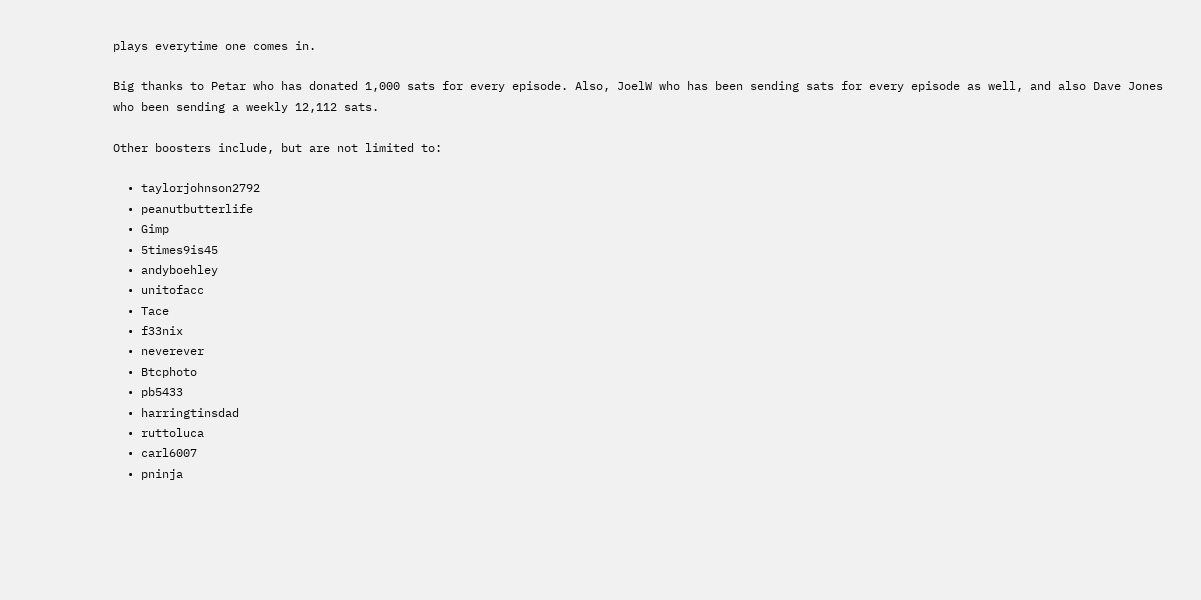plays everytime one comes in.

Big thanks to Petar who has donated 1,000 sats for every episode. Also, JoelW who has been sending sats for every episode as well, and also Dave Jones who been sending a weekly 12,112 sats.

Other boosters include, but are not limited to:

  • taylorjohnson2792
  • peanutbutterlife
  • Gimp
  • 5times9is45
  • andyboehley
  • unitofacc
  • Tace
  • f33nix
  • neverever
  • Btcphoto
  • pb5433
  • harringtinsdad
  • ruttoluca
  • carl6007
  • pninja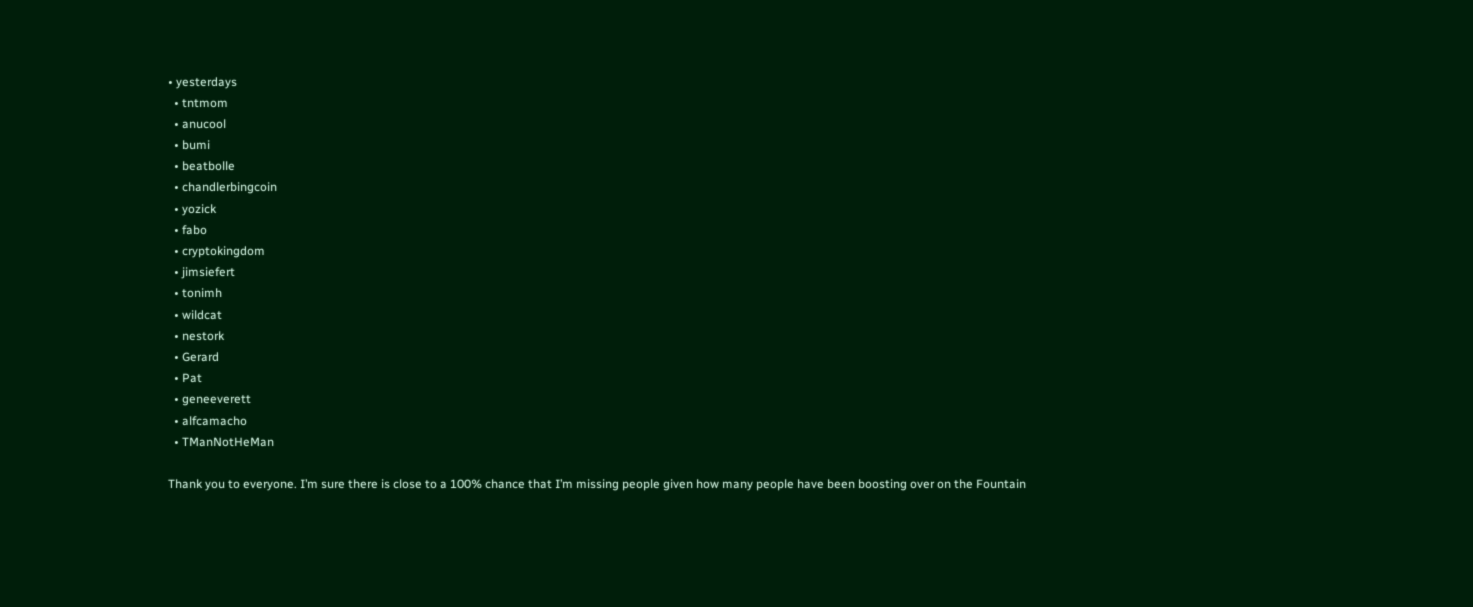• yesterdays
  • tntmom
  • anucool
  • bumi
  • beatbolle
  • chandlerbingcoin
  • yozick
  • fabo
  • cryptokingdom
  • jimsiefert
  • tonimh
  • wildcat
  • nestork
  • Gerard
  • Pat
  • geneeverett
  • alfcamacho
  • TManNotHeMan

Thank you to everyone. I’m sure there is close to a 100% chance that I’m missing people given how many people have been boosting over on the Fountain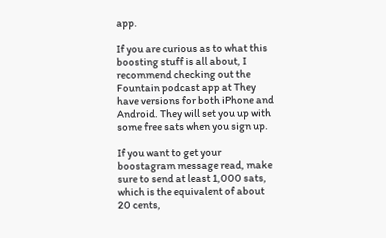app.

If you are curious as to what this boosting stuff is all about, I recommend checking out the Fountain podcast app at They have versions for both iPhone and Android. They will set you up with some free sats when you sign up.

If you want to get your boostagram message read, make sure to send at least 1,000 sats, which is the equivalent of about 20 cents,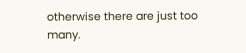otherwise there are just too many.